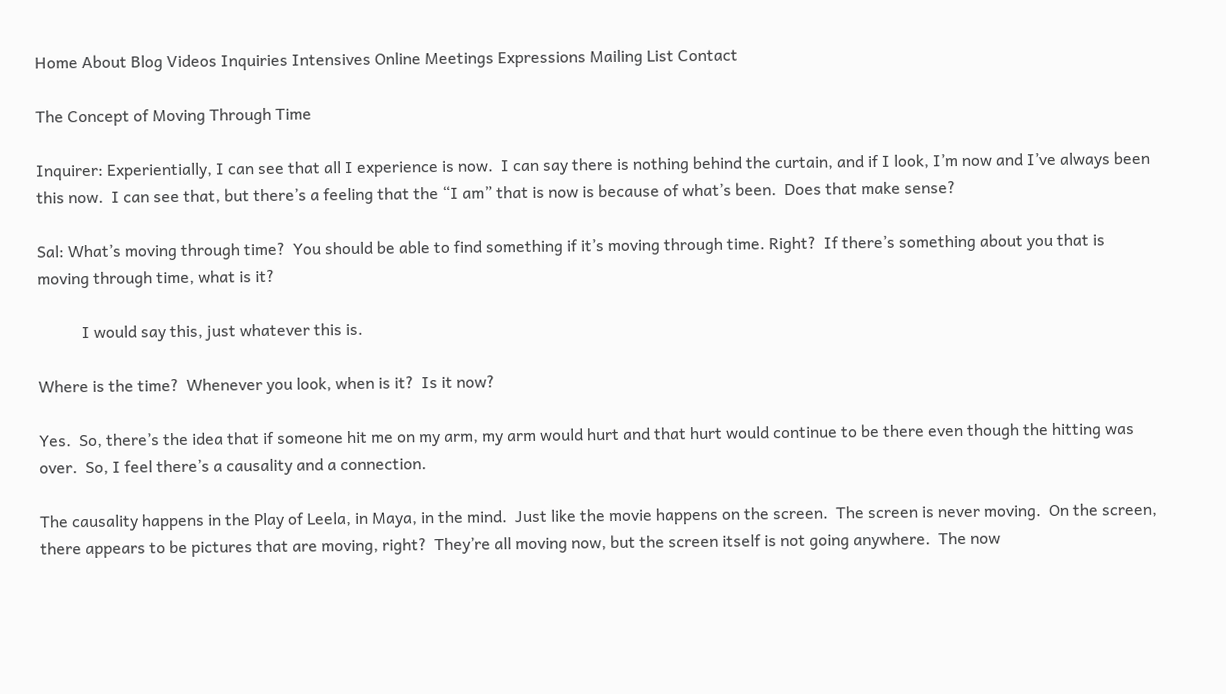Home About Blog Videos Inquiries Intensives Online Meetings Expressions Mailing List Contact

The Concept of Moving Through Time

Inquirer: Experientially, I can see that all I experience is now.  I can say there is nothing behind the curtain, and if I look, I’m now and I’ve always been this now.  I can see that, but there’s a feeling that the “I am” that is now is because of what’s been.  Does that make sense?

Sal: What’s moving through time?  You should be able to find something if it’s moving through time. Right?  If there’s something about you that is moving through time, what is it?

           I would say this, just whatever this is.

Where is the time?  Whenever you look, when is it?  Is it now?

Yes.  So, there’s the idea that if someone hit me on my arm, my arm would hurt and that hurt would continue to be there even though the hitting was over.  So, I feel there’s a causality and a connection.

The causality happens in the Play of Leela, in Maya, in the mind.  Just like the movie happens on the screen.  The screen is never moving.  On the screen, there appears to be pictures that are moving, right?  They’re all moving now, but the screen itself is not going anywhere.  The now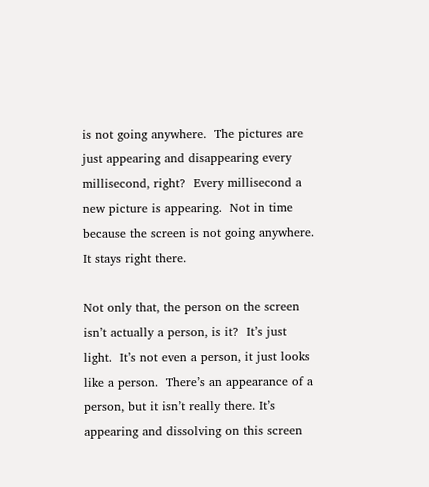is not going anywhere.  The pictures are just appearing and disappearing every millisecond, right?  Every millisecond a new picture is appearing.  Not in time because the screen is not going anywhere.  It stays right there.

Not only that, the person on the screen isn’t actually a person, is it?  It’s just light.  It’s not even a person, it just looks like a person.  There’s an appearance of a person, but it isn’t really there. It’s appearing and dissolving on this screen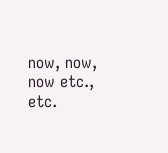now, now, now etc., etc.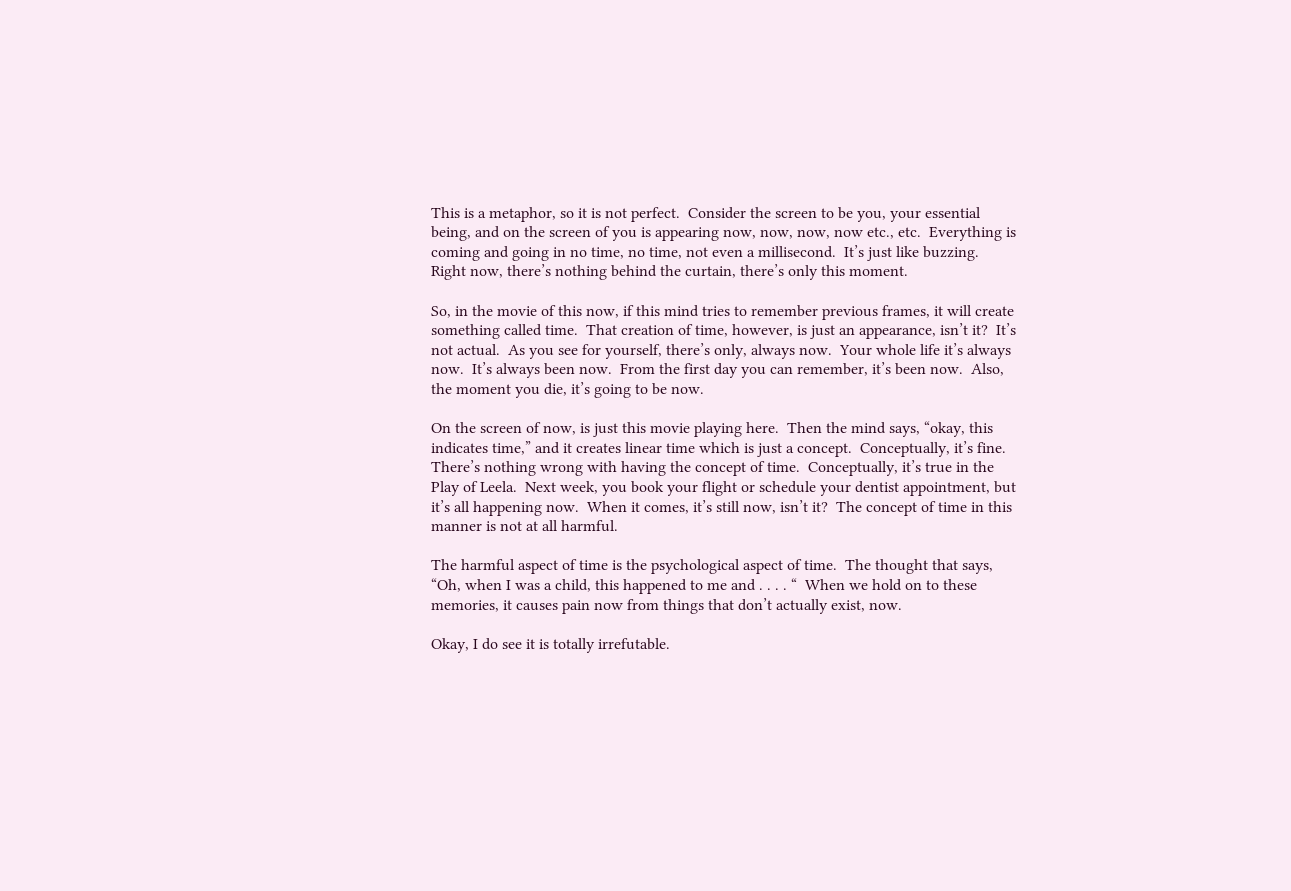This is a metaphor, so it is not perfect.  Consider the screen to be you, your essential being, and on the screen of you is appearing now, now, now, now etc., etc.  Everything is coming and going in no time, no time, not even a millisecond.  It’s just like buzzing. Right now, there’s nothing behind the curtain, there’s only this moment.

So, in the movie of this now, if this mind tries to remember previous frames, it will create something called time.  That creation of time, however, is just an appearance, isn’t it?  It’s not actual.  As you see for yourself, there’s only, always now.  Your whole life it’s always now.  It’s always been now.  From the first day you can remember, it’s been now.  Also, the moment you die, it’s going to be now.

On the screen of now, is just this movie playing here.  Then the mind says, “okay, this indicates time,” and it creates linear time which is just a concept.  Conceptually, it’s fine.  There’s nothing wrong with having the concept of time.  Conceptually, it’s true in the Play of Leela.  Next week, you book your flight or schedule your dentist appointment, but it’s all happening now.  When it comes, it’s still now, isn’t it?  The concept of time in this manner is not at all harmful.

The harmful aspect of time is the psychological aspect of time.  The thought that says, “Oh, when I was a child, this happened to me and . . . . “  When we hold on to these memories, it causes pain now from things that don’t actually exist, now.

Okay, I do see it is totally irrefutable.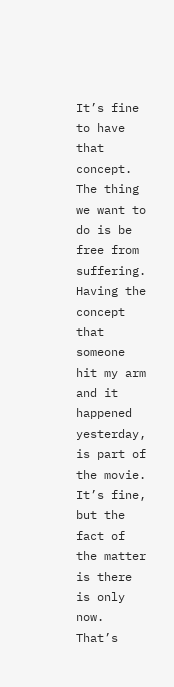It’s fine to have that concept.  The thing we want to do is be free from suffering.  Having the concept that someone hit my arm and it happened yesterday, is part of the movie.  It’s fine, but the fact of the matter is there is only now.  That’s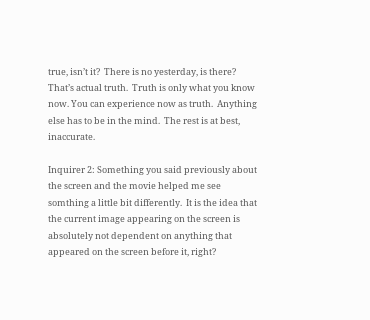true, isn’t it?  There is no yesterday, is there?  That’s actual truth.  Truth is only what you know now. You can experience now as truth.  Anything else has to be in the mind.  The rest is at best, inaccurate.

Inquirer 2: Something you said previously about the screen and the movie helped me see somthing a little bit differently.  It is the idea that the current image appearing on the screen is absolutely not dependent on anything that appeared on the screen before it, right?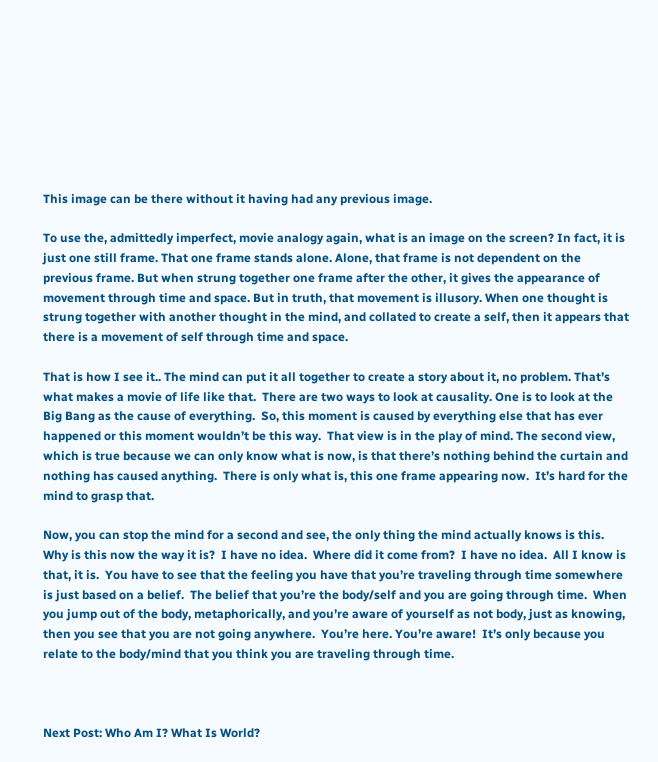This image can be there without it having had any previous image.

To use the, admittedly imperfect, movie analogy again, what is an image on the screen? In fact, it is just one still frame. That one frame stands alone. Alone, that frame is not dependent on the previous frame. But when strung together one frame after the other, it gives the appearance of movement through time and space. But in truth, that movement is illusory. When one thought is strung together with another thought in the mind, and collated to create a self, then it appears that there is a movement of self through time and space.

That is how I see it.. The mind can put it all together to create a story about it, no problem. That’s what makes a movie of life like that.  There are two ways to look at causality. One is to look at the Big Bang as the cause of everything.  So, this moment is caused by everything else that has ever happened or this moment wouldn’t be this way.  That view is in the play of mind. The second view, which is true because we can only know what is now, is that there’s nothing behind the curtain and nothing has caused anything.  There is only what is, this one frame appearing now.  It’s hard for the mind to grasp that.

Now, you can stop the mind for a second and see, the only thing the mind actually knows is this.  Why is this now the way it is?  I have no idea.  Where did it come from?  I have no idea.  All I know is that, it is.  You have to see that the feeling you have that you’re traveling through time somewhere is just based on a belief.  The belief that you’re the body/self and you are going through time.  When you jump out of the body, metaphorically, and you’re aware of yourself as not body, just as knowing, then you see that you are not going anywhere.  You’re here. You’re aware!  It’s only because you relate to the body/mind that you think you are traveling through time.



Next Post: Who Am I? What Is World?